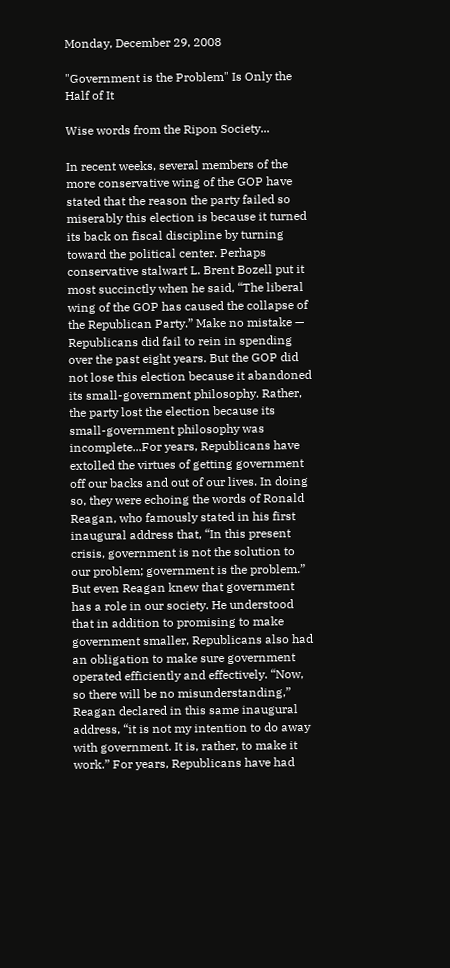Monday, December 29, 2008

"Government is the Problem" Is Only the Half of It

Wise words from the Ripon Society...

In recent weeks, several members of the more conservative wing of the GOP have stated that the reason the party failed so miserably this election is because it turned its back on fiscal discipline by turning toward the political center. Perhaps conservative stalwart L. Brent Bozell put it most succinctly when he said, “The liberal wing of the GOP has caused the collapse of the Republican Party.” Make no mistake — Republicans did fail to rein in spending over the past eight years. But the GOP did not lose this election because it abandoned its small-government philosophy. Rather, the party lost the election because its small-government philosophy was incomplete...For years, Republicans have extolled the virtues of getting government off our backs and out of our lives. In doing so, they were echoing the words of Ronald Reagan, who famously stated in his first inaugural address that, “In this present crisis, government is not the solution to our problem; government is the problem.” But even Reagan knew that government has a role in our society. He understood that in addition to promising to make government smaller, Republicans also had an obligation to make sure government operated efficiently and effectively. “Now, so there will be no misunderstanding,” Reagan declared in this same inaugural address, “it is not my intention to do away with government. It is, rather, to make it work.” For years, Republicans have had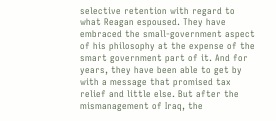selective retention with regard to what Reagan espoused. They have embraced the small-government aspect of his philosophy at the expense of the smart government part of it. And for years, they have been able to get by with a message that promised tax relief and little else. But after the mismanagement of Iraq, the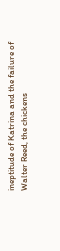ineptitude of Katrina and the failure of Walter Reed, the chickens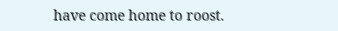have come home to roost.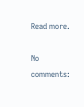Read more.

No comments: